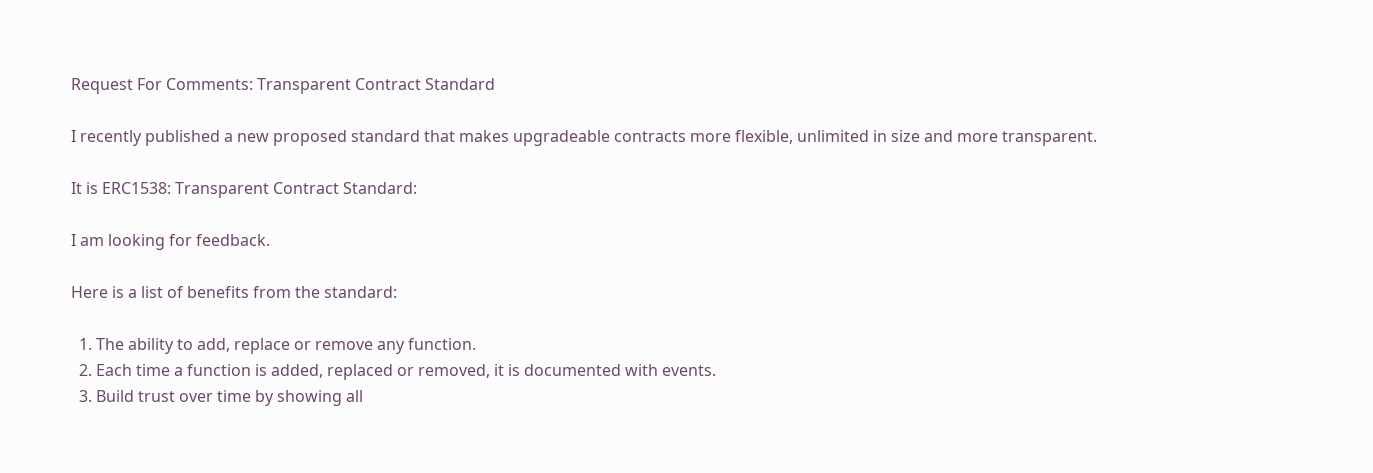Request For Comments: Transparent Contract Standard

I recently published a new proposed standard that makes upgradeable contracts more flexible, unlimited in size and more transparent.

It is ERC1538: Transparent Contract Standard:

I am looking for feedback.

Here is a list of benefits from the standard:

  1. The ability to add, replace or remove any function.
  2. Each time a function is added, replaced or removed, it is documented with events.
  3. Build trust over time by showing all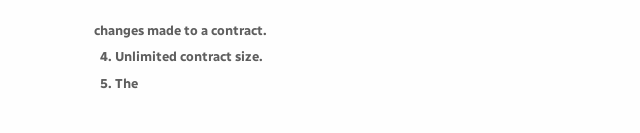changes made to a contract.
  4. Unlimited contract size.
  5. The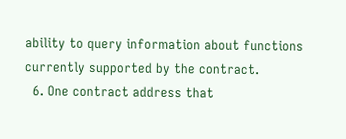ability to query information about functions currently supported by the contract.
  6. One contract address that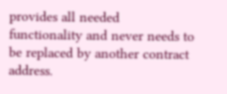provides all needed functionality and never needs to be replaced by another contract address.